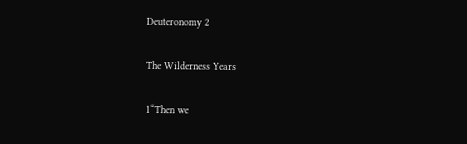Deuteronomy 2

The Wilderness Years

1“Then we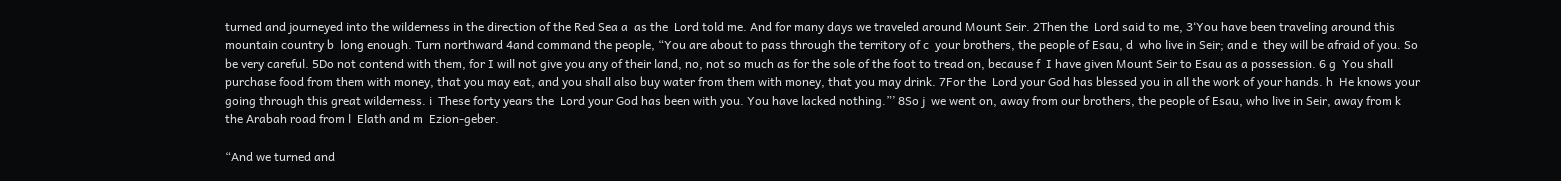turned and journeyed into the wilderness in the direction of the Red Sea a  as the  Lord told me. And for many days we traveled around Mount Seir. 2Then the  Lord said to me, 3‘You have been traveling around this mountain country b  long enough. Turn northward 4and command the people, “You are about to pass through the territory of c  your brothers, the people of Esau, d  who live in Seir; and e  they will be afraid of you. So be very careful. 5Do not contend with them, for I will not give you any of their land, no, not so much as for the sole of the foot to tread on, because f  I have given Mount Seir to Esau as a possession. 6 g  You shall purchase food from them with money, that you may eat, and you shall also buy water from them with money, that you may drink. 7For the  Lord your God has blessed you in all the work of your hands. h  He knows your going through this great wilderness. i  These forty years the  Lord your God has been with you. You have lacked nothing.”’ 8So j  we went on, away from our brothers, the people of Esau, who live in Seir, away from k  the Arabah road from l  Elath and m  Ezion-geber.

“And we turned and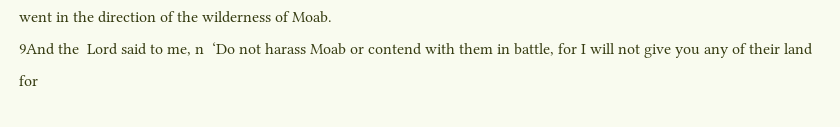went in the direction of the wilderness of Moab.
9And the  Lord said to me, n  ‘Do not harass Moab or contend with them in battle, for I will not give you any of their land for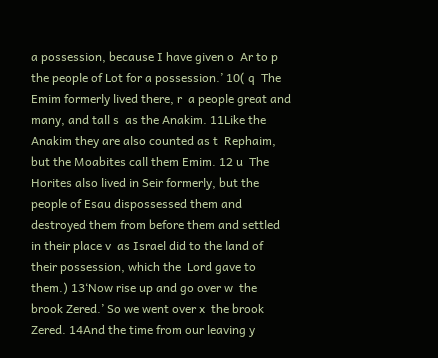a possession, because I have given o  Ar to p  the people of Lot for a possession.’ 10( q  The Emim formerly lived there, r  a people great and many, and tall s  as the Anakim. 11Like the Anakim they are also counted as t  Rephaim, but the Moabites call them Emim. 12 u  The Horites also lived in Seir formerly, but the people of Esau dispossessed them and destroyed them from before them and settled in their place v  as Israel did to the land of their possession, which the  Lord gave to them.) 13‘Now rise up and go over w  the brook Zered.’ So we went over x  the brook Zered. 14And the time from our leaving y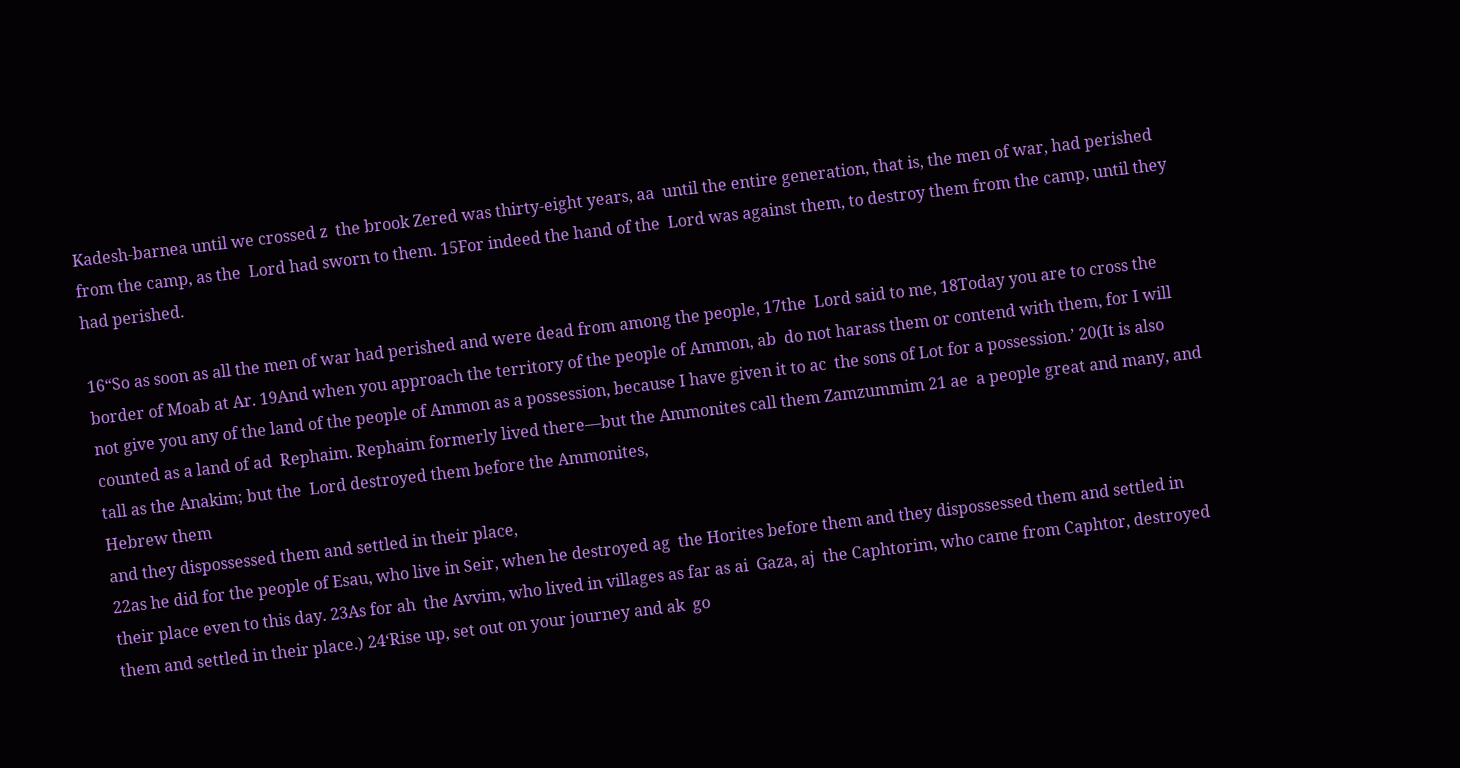Kadesh-barnea until we crossed z  the brook Zered was thirty-eight years, aa  until the entire generation, that is, the men of war, had perished from the camp, as the  Lord had sworn to them. 15For indeed the hand of the  Lord was against them, to destroy them from the camp, until they had perished.

16“So as soon as all the men of war had perished and were dead from among the people, 17the  Lord said to me, 18Today you are to cross the border of Moab at Ar. 19And when you approach the territory of the people of Ammon, ab  do not harass them or contend with them, for I will not give you any of the land of the people of Ammon as a possession, because I have given it to ac  the sons of Lot for a possession.’ 20(It is also counted as a land of ad  Rephaim. Rephaim formerly lived there—but the Ammonites call them Zamzummim 21 ae  a people great and many, and tall as the Anakim; but the  Lord destroyed them before the Ammonites,
Hebrew them
and they dispossessed them and settled in their place,
22as he did for the people of Esau, who live in Seir, when he destroyed ag  the Horites before them and they dispossessed them and settled in their place even to this day. 23As for ah  the Avvim, who lived in villages as far as ai  Gaza, aj  the Caphtorim, who came from Caphtor, destroyed them and settled in their place.) 24‘Rise up, set out on your journey and ak  go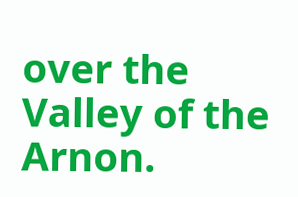over the Valley of the Arnon.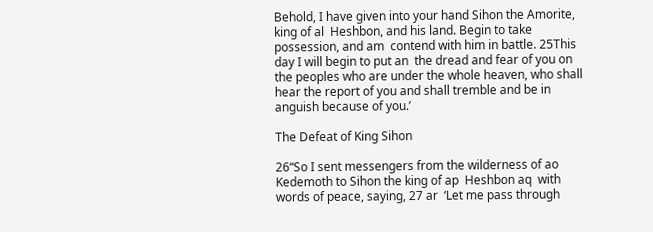Behold, I have given into your hand Sihon the Amorite, king of al  Heshbon, and his land. Begin to take possession, and am  contend with him in battle. 25This day I will begin to put an  the dread and fear of you on the peoples who are under the whole heaven, who shall hear the report of you and shall tremble and be in anguish because of you.’

The Defeat of King Sihon

26“So I sent messengers from the wilderness of ao  Kedemoth to Sihon the king of ap  Heshbon aq  with words of peace, saying, 27 ar  ‘Let me pass through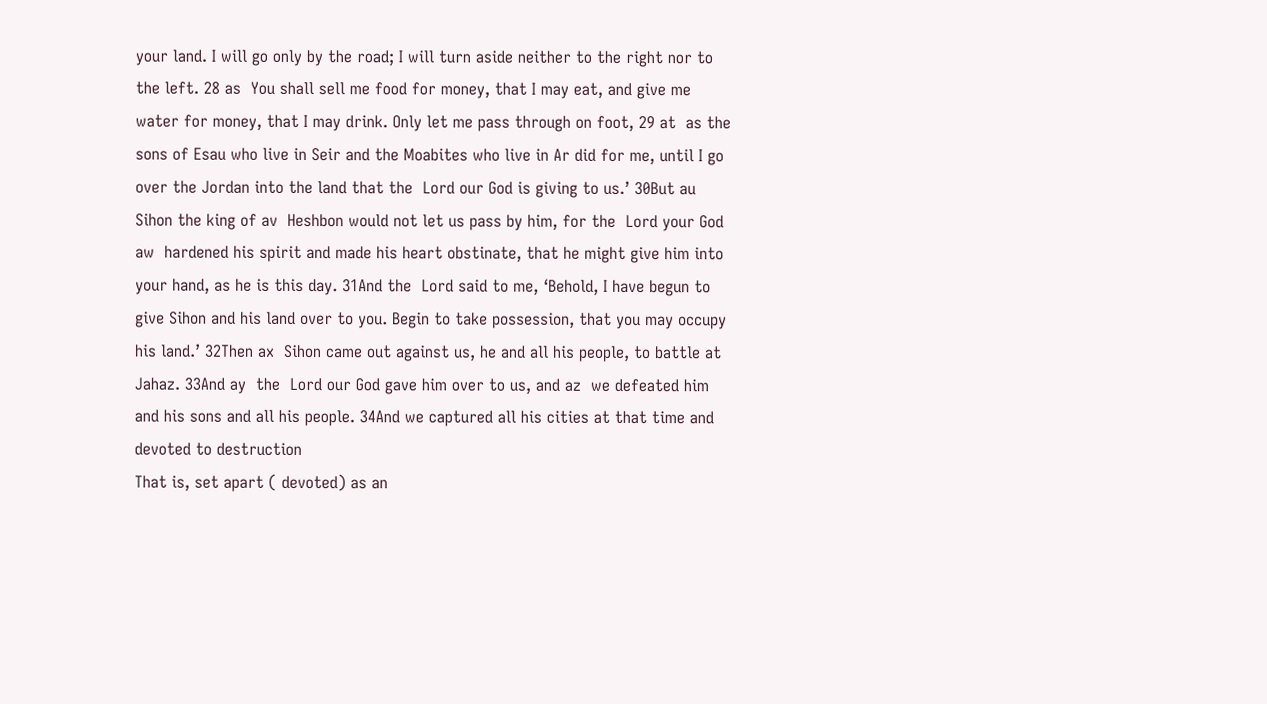your land. I will go only by the road; I will turn aside neither to the right nor to the left. 28 as  You shall sell me food for money, that I may eat, and give me water for money, that I may drink. Only let me pass through on foot, 29 at  as the sons of Esau who live in Seir and the Moabites who live in Ar did for me, until I go over the Jordan into the land that the  Lord our God is giving to us.’ 30But au  Sihon the king of av  Heshbon would not let us pass by him, for the  Lord your God aw  hardened his spirit and made his heart obstinate, that he might give him into your hand, as he is this day. 31And the  Lord said to me, ‘Behold, I have begun to give Sihon and his land over to you. Begin to take possession, that you may occupy his land.’ 32Then ax  Sihon came out against us, he and all his people, to battle at Jahaz. 33And ay  the  Lord our God gave him over to us, and az  we defeated him and his sons and all his people. 34And we captured all his cities at that time and devoted to destruction
That is, set apart ( devoted) as an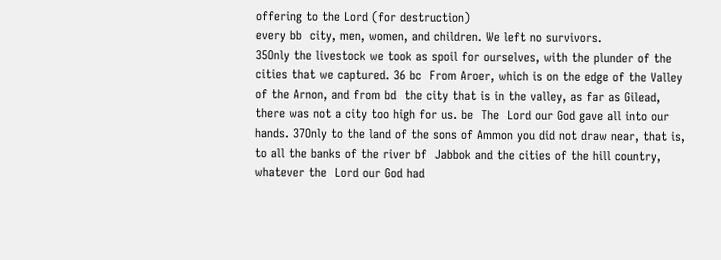offering to the Lord (for destruction)
every bb  city, men, women, and children. We left no survivors.
35Only the livestock we took as spoil for ourselves, with the plunder of the cities that we captured. 36 bc  From Aroer, which is on the edge of the Valley of the Arnon, and from bd  the city that is in the valley, as far as Gilead, there was not a city too high for us. be  The  Lord our God gave all into our hands. 37Only to the land of the sons of Ammon you did not draw near, that is, to all the banks of the river bf  Jabbok and the cities of the hill country, whatever the  Lord our God had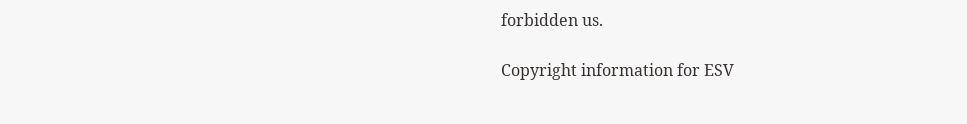forbidden us.

Copyright information for ESV